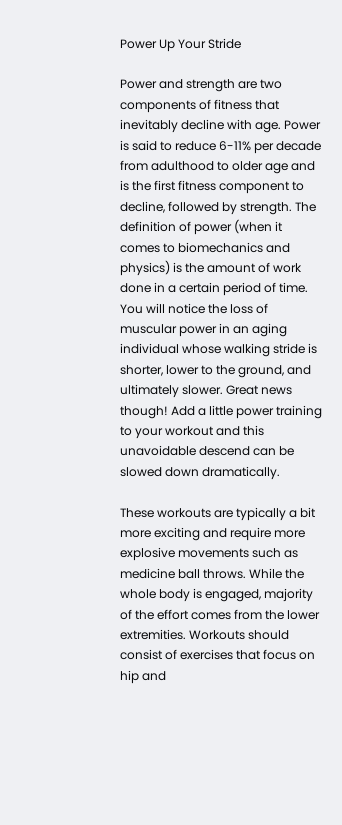Power Up Your Stride

Power and strength are two components of fitness that inevitably decline with age. Power is said to reduce 6-11% per decade from adulthood to older age and is the first fitness component to decline, followed by strength. The definition of power (when it comes to biomechanics and physics) is the amount of work done in a certain period of time. You will notice the loss of muscular power in an aging individual whose walking stride is shorter, lower to the ground, and ultimately slower. Great news though! Add a little power training to your workout and this unavoidable descend can be slowed down dramatically.

These workouts are typically a bit more exciting and require more explosive movements such as medicine ball throws. While the whole body is engaged, majority of the effort comes from the lower extremities. Workouts should consist of exercises that focus on hip and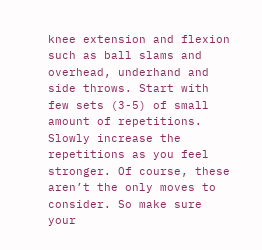knee extension and flexion such as ball slams and overhead, underhand and side throws. Start with few sets (3-5) of small amount of repetitions. Slowly increase the repetitions as you feel stronger. Of course, these aren’t the only moves to consider. So make sure your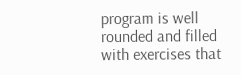program is well rounded and filled with exercises that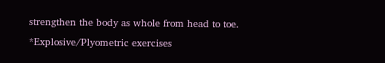strengthen the body as whole from head to toe. *Explosive/Plyometric exercises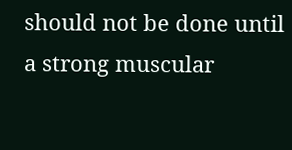should not be done until a strong muscular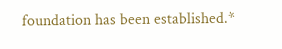foundation has been established.*